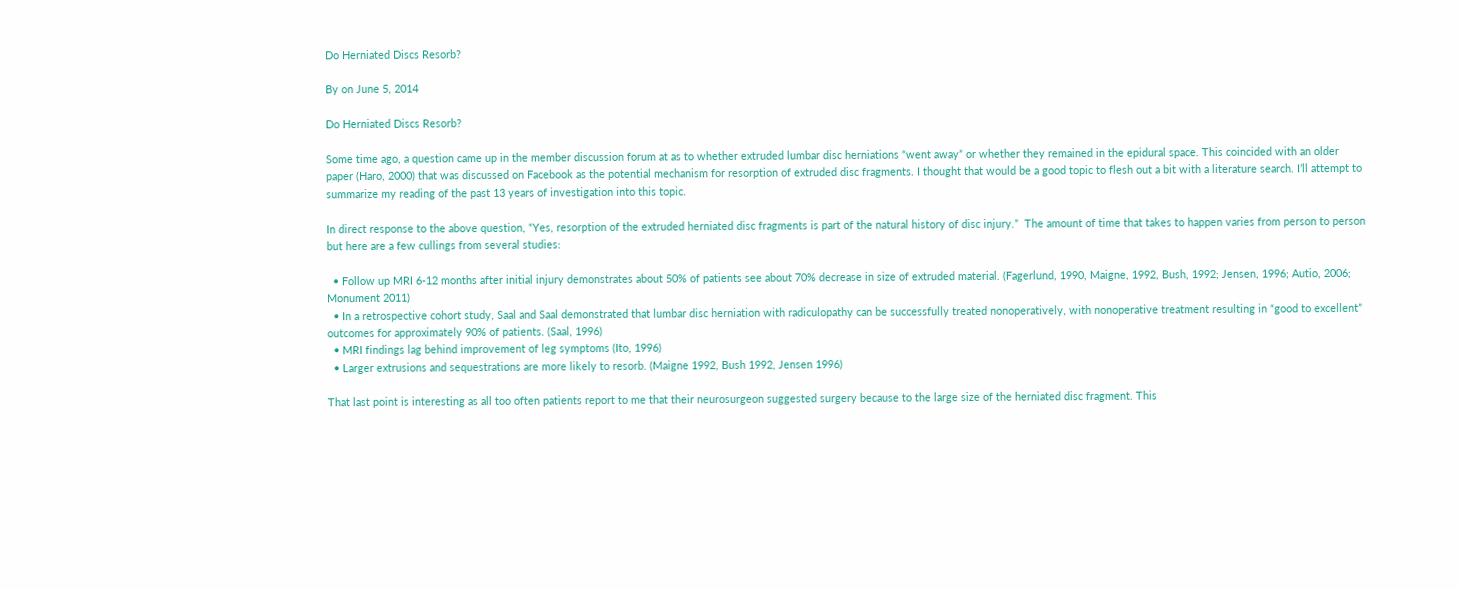Do Herniated Discs Resorb?

By on June 5, 2014

Do Herniated Discs Resorb?

Some time ago, a question came up in the member discussion forum at as to whether extruded lumbar disc herniations “went away” or whether they remained in the epidural space. This coincided with an older paper (Haro, 2000) that was discussed on Facebook as the potential mechanism for resorption of extruded disc fragments. I thought that would be a good topic to flesh out a bit with a literature search. I’ll attempt to summarize my reading of the past 13 years of investigation into this topic.

In direct response to the above question, “Yes, resorption of the extruded herniated disc fragments is part of the natural history of disc injury.”  The amount of time that takes to happen varies from person to person but here are a few cullings from several studies:

  • Follow up MRI 6-12 months after initial injury demonstrates about 50% of patients see about 70% decrease in size of extruded material. (Fagerlund, 1990, Maigne, 1992, Bush, 1992; Jensen, 1996; Autio, 2006; Monument 2011)
  • In a retrospective cohort study, Saal and Saal demonstrated that lumbar disc herniation with radiculopathy can be successfully treated nonoperatively, with nonoperative treatment resulting in “good to excellent” outcomes for approximately 90% of patients. (Saal, 1996)
  • MRI findings lag behind improvement of leg symptoms (Ito, 1996)
  • Larger extrusions and sequestrations are more likely to resorb. (Maigne 1992, Bush 1992, Jensen 1996)

That last point is interesting as all too often patients report to me that their neurosurgeon suggested surgery because to the large size of the herniated disc fragment. This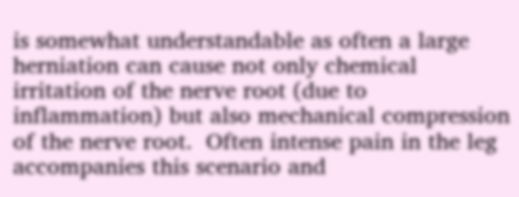is somewhat understandable as often a large herniation can cause not only chemical irritation of the nerve root (due to inflammation) but also mechanical compression of the nerve root.  Often intense pain in the leg accompanies this scenario and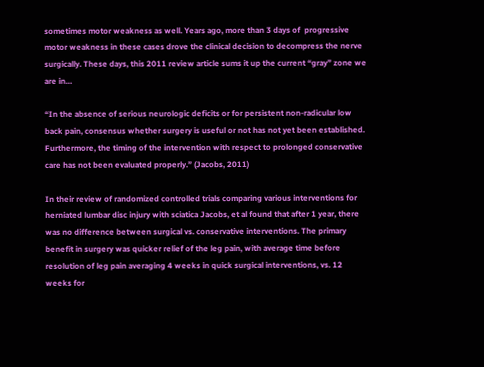sometimes motor weakness as well. Years ago, more than 3 days of  progressive motor weakness in these cases drove the clinical decision to decompress the nerve surgically. These days, this 2011 review article sums it up the current “gray” zone we are in…

“In the absence of serious neurologic deficits or for persistent non-radicular low back pain, consensus whether surgery is useful or not has not yet been established. Furthermore, the timing of the intervention with respect to prolonged conservative care has not been evaluated properly.” (Jacobs, 2011)

In their review of randomized controlled trials comparing various interventions for herniated lumbar disc injury with sciatica Jacobs, et al found that after 1 year, there was no difference between surgical vs. conservative interventions. The primary benefit in surgery was quicker relief of the leg pain, with average time before resolution of leg pain averaging 4 weeks in quick surgical interventions, vs. 12 weeks for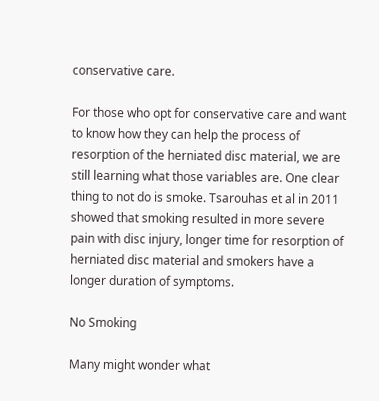conservative care.

For those who opt for conservative care and want to know how they can help the process of resorption of the herniated disc material, we are still learning what those variables are. One clear thing to not do is smoke. Tsarouhas et al in 2011 showed that smoking resulted in more severe pain with disc injury, longer time for resorption of herniated disc material and smokers have a longer duration of symptoms.

No Smoking

Many might wonder what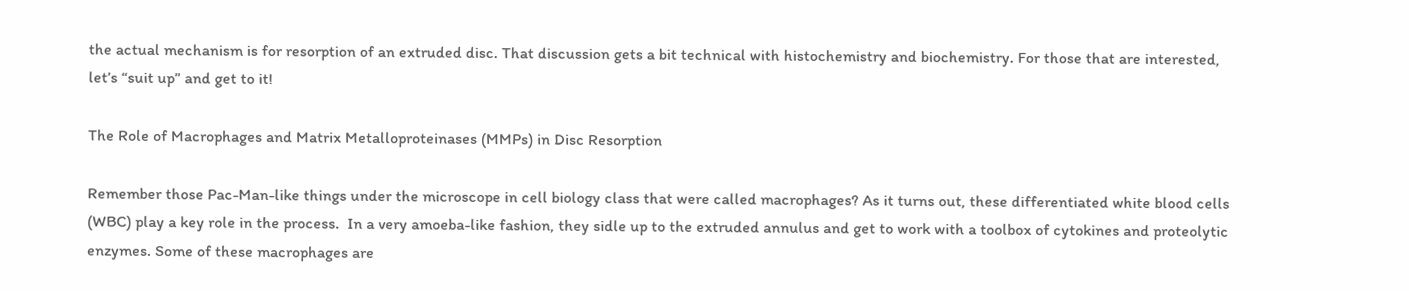the actual mechanism is for resorption of an extruded disc. That discussion gets a bit technical with histochemistry and biochemistry. For those that are interested, let’s “suit up” and get to it!

The Role of Macrophages and Matrix Metalloproteinases (MMPs) in Disc Resorption

Remember those Pac-Man-like things under the microscope in cell biology class that were called macrophages? As it turns out, these differentiated white blood cells (WBC) play a key role in the process.  In a very amoeba-like fashion, they sidle up to the extruded annulus and get to work with a toolbox of cytokines and proteolytic enzymes. Some of these macrophages are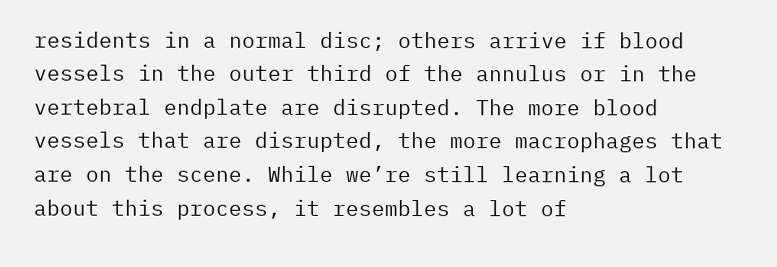residents in a normal disc; others arrive if blood vessels in the outer third of the annulus or in the vertebral endplate are disrupted. The more blood vessels that are disrupted, the more macrophages that are on the scene. While we’re still learning a lot about this process, it resembles a lot of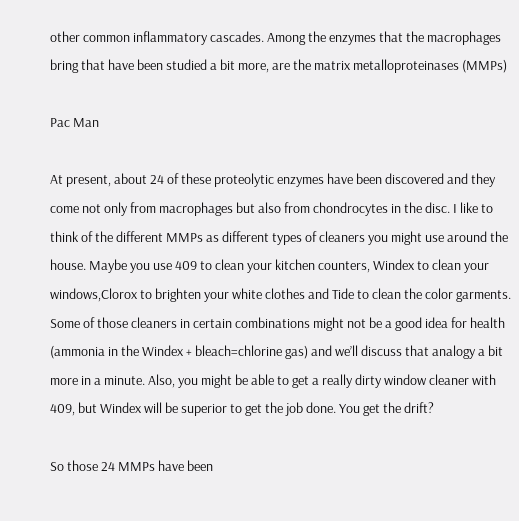other common inflammatory cascades. Among the enzymes that the macrophages bring that have been studied a bit more, are the matrix metalloproteinases (MMPs)

Pac Man

At present, about 24 of these proteolytic enzymes have been discovered and they come not only from macrophages but also from chondrocytes in the disc. I like to think of the different MMPs as different types of cleaners you might use around the house. Maybe you use 409 to clean your kitchen counters, Windex to clean your windows,Clorox to brighten your white clothes and Tide to clean the color garments. Some of those cleaners in certain combinations might not be a good idea for health (ammonia in the Windex + bleach=chlorine gas) and we’ll discuss that analogy a bit more in a minute. Also, you might be able to get a really dirty window cleaner with 409, but Windex will be superior to get the job done. You get the drift?

So those 24 MMPs have been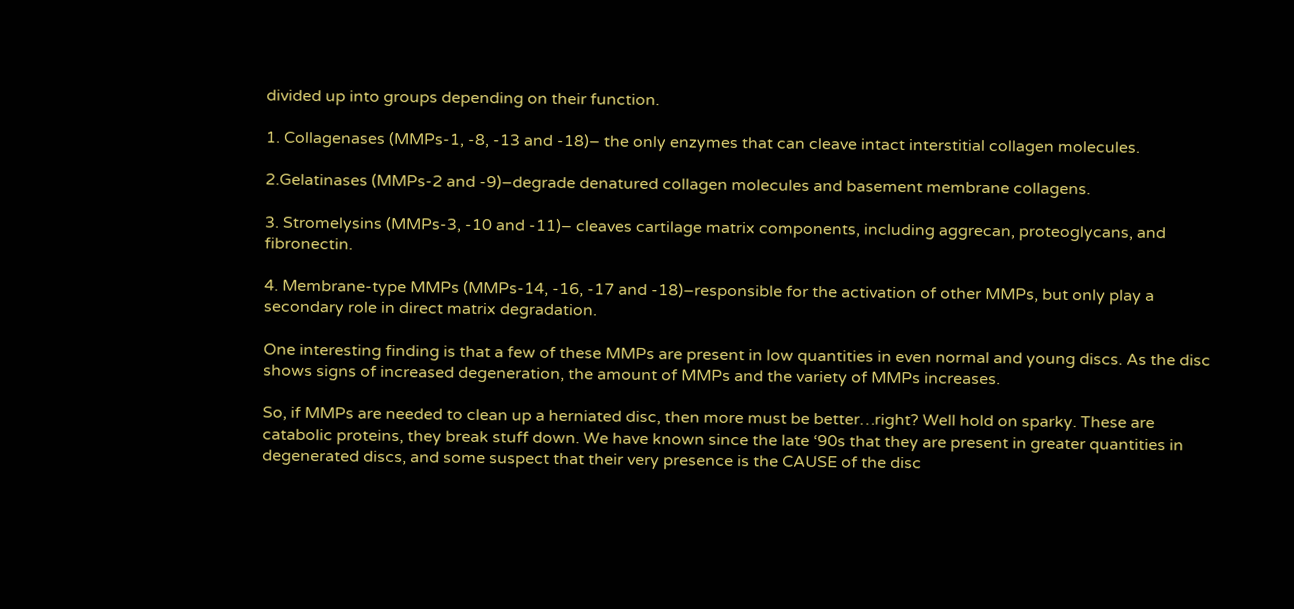divided up into groups depending on their function.

1. Collagenases (MMPs-1, -8, -13 and -18)– the only enzymes that can cleave intact interstitial collagen molecules.

2.Gelatinases (MMPs-2 and -9)–degrade denatured collagen molecules and basement membrane collagens.

3. Stromelysins (MMPs-3, -10 and -11)– cleaves cartilage matrix components, including aggrecan, proteoglycans, and fibronectin.

4. Membrane-type MMPs (MMPs-14, -16, -17 and -18)–responsible for the activation of other MMPs, but only play a secondary role in direct matrix degradation.

One interesting finding is that a few of these MMPs are present in low quantities in even normal and young discs. As the disc shows signs of increased degeneration, the amount of MMPs and the variety of MMPs increases.

So, if MMPs are needed to clean up a herniated disc, then more must be better…right? Well hold on sparky. These are catabolic proteins, they break stuff down. We have known since the late ‘90s that they are present in greater quantities in degenerated discs, and some suspect that their very presence is the CAUSE of the disc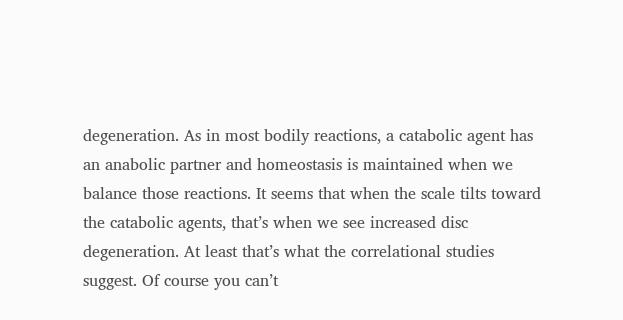degeneration. As in most bodily reactions, a catabolic agent has an anabolic partner and homeostasis is maintained when we balance those reactions. It seems that when the scale tilts toward the catabolic agents, that’s when we see increased disc degeneration. At least that’s what the correlational studies suggest. Of course you can’t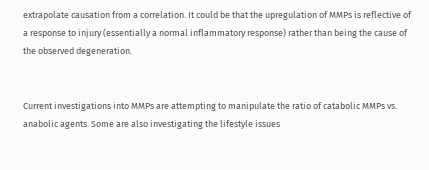extrapolate causation from a correlation. It could be that the upregulation of MMPs is reflective of a response to injury (essentially a normal inflammatory response) rather than being the cause of the observed degeneration.


Current investigations into MMPs are attempting to manipulate the ratio of catabolic MMPs vs. anabolic agents. Some are also investigating the lifestyle issues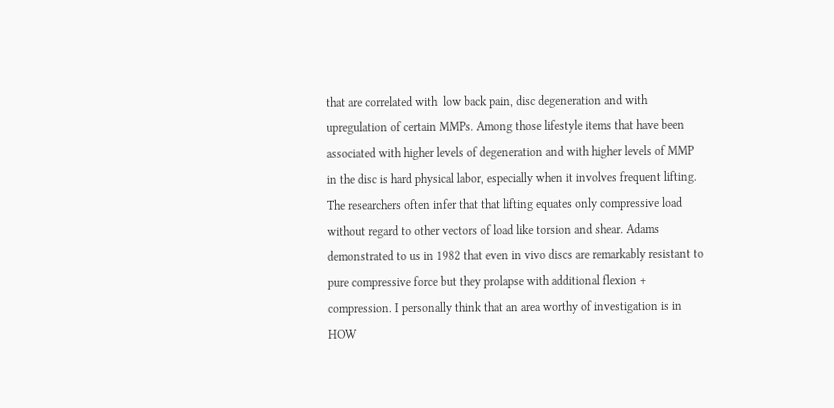that are correlated with  low back pain, disc degeneration and with upregulation of certain MMPs. Among those lifestyle items that have been associated with higher levels of degeneration and with higher levels of MMP in the disc is hard physical labor, especially when it involves frequent lifting. The researchers often infer that that lifting equates only compressive load without regard to other vectors of load like torsion and shear. Adams demonstrated to us in 1982 that even in vivo discs are remarkably resistant to pure compressive force but they prolapse with additional flexion + compression. I personally think that an area worthy of investigation is in HOW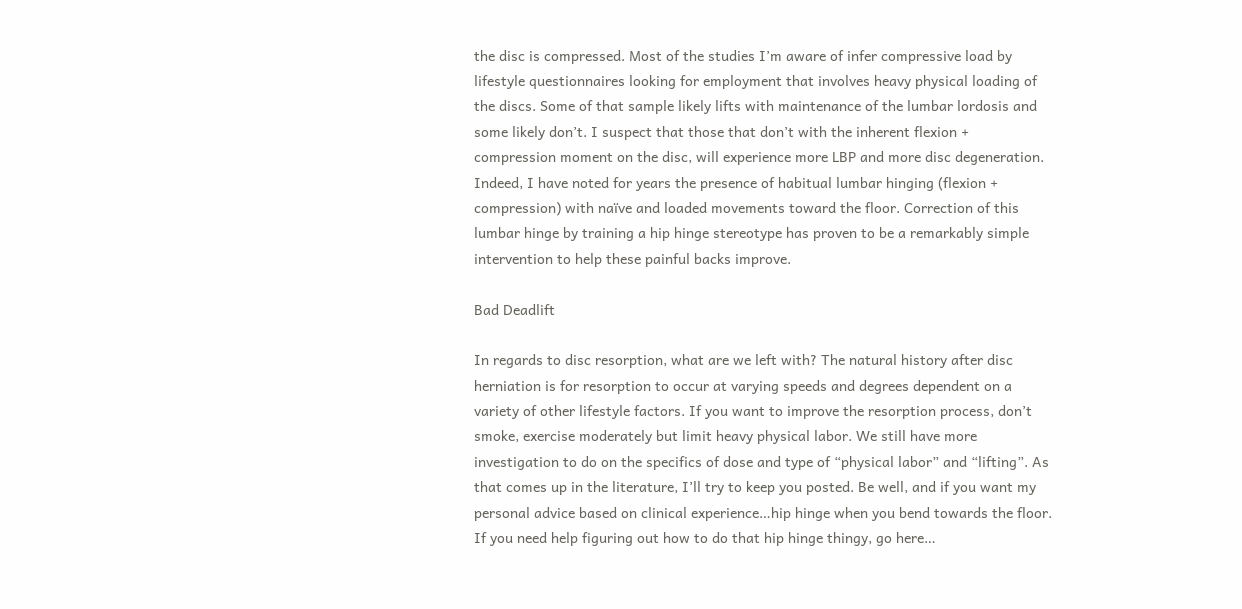the disc is compressed. Most of the studies I’m aware of infer compressive load by lifestyle questionnaires looking for employment that involves heavy physical loading of the discs. Some of that sample likely lifts with maintenance of the lumbar lordosis and some likely don’t. I suspect that those that don’t with the inherent flexion + compression moment on the disc, will experience more LBP and more disc degeneration. Indeed, I have noted for years the presence of habitual lumbar hinging (flexion + compression) with naïve and loaded movements toward the floor. Correction of this lumbar hinge by training a hip hinge stereotype has proven to be a remarkably simple intervention to help these painful backs improve.

Bad Deadlift

In regards to disc resorption, what are we left with? The natural history after disc herniation is for resorption to occur at varying speeds and degrees dependent on a variety of other lifestyle factors. If you want to improve the resorption process, don’t smoke, exercise moderately but limit heavy physical labor. We still have more investigation to do on the specifics of dose and type of “physical labor” and “lifting”. As that comes up in the literature, I’ll try to keep you posted. Be well, and if you want my personal advice based on clinical experience…hip hinge when you bend towards the floor. If you need help figuring out how to do that hip hinge thingy, go here…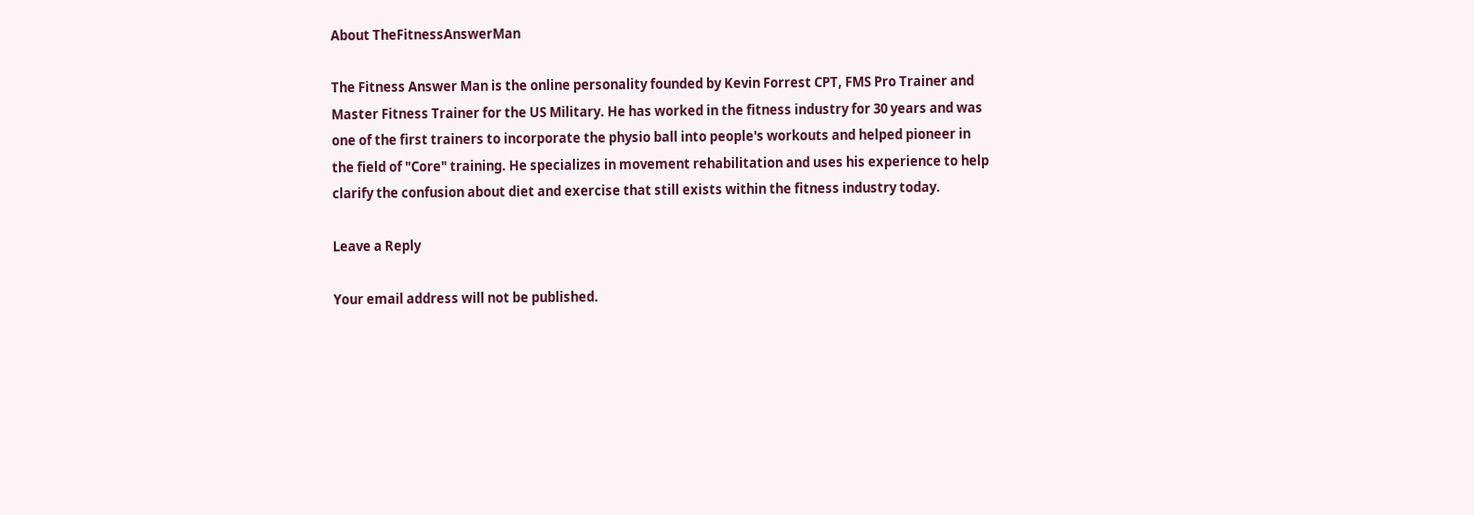About TheFitnessAnswerMan

The Fitness Answer Man is the online personality founded by Kevin Forrest CPT, FMS Pro Trainer and Master Fitness Trainer for the US Military. He has worked in the fitness industry for 30 years and was one of the first trainers to incorporate the physio ball into people's workouts and helped pioneer in the field of "Core" training. He specializes in movement rehabilitation and uses his experience to help clarify the confusion about diet and exercise that still exists within the fitness industry today.

Leave a Reply

Your email address will not be published.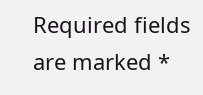Required fields are marked *